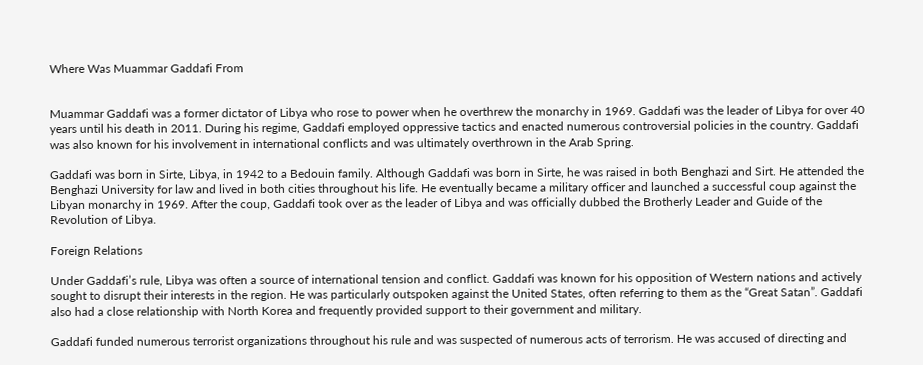Where Was Muammar Gaddafi From


Muammar Gaddafi was a former dictator of Libya who rose to power when he overthrew the monarchy in 1969. Gaddafi was the leader of Libya for over 40 years until his death in 2011. During his regime, Gaddafi employed oppressive tactics and enacted numerous controversial policies in the country. Gaddafi was also known for his involvement in international conflicts and was ultimately overthrown in the Arab Spring.

Gaddafi was born in Sirte, Libya, in 1942 to a Bedouin family. Although Gaddafi was born in Sirte, he was raised in both Benghazi and Sirt. He attended the Benghazi University for law and lived in both cities throughout his life. He eventually became a military officer and launched a successful coup against the Libyan monarchy in 1969. After the coup, Gaddafi took over as the leader of Libya and was officially dubbed the Brotherly Leader and Guide of the Revolution of Libya.

Foreign Relations

Under Gaddafi’s rule, Libya was often a source of international tension and conflict. Gaddafi was known for his opposition of Western nations and actively sought to disrupt their interests in the region. He was particularly outspoken against the United States, often referring to them as the “Great Satan”. Gaddafi also had a close relationship with North Korea and frequently provided support to their government and military.

Gaddafi funded numerous terrorist organizations throughout his rule and was suspected of numerous acts of terrorism. He was accused of directing and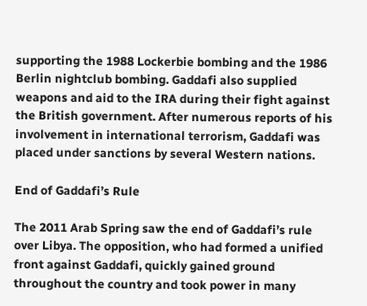supporting the 1988 Lockerbie bombing and the 1986 Berlin nightclub bombing. Gaddafi also supplied weapons and aid to the IRA during their fight against the British government. After numerous reports of his involvement in international terrorism, Gaddafi was placed under sanctions by several Western nations.

End of Gaddafi’s Rule

The 2011 Arab Spring saw the end of Gaddafi’s rule over Libya. The opposition, who had formed a unified front against Gaddafi, quickly gained ground throughout the country and took power in many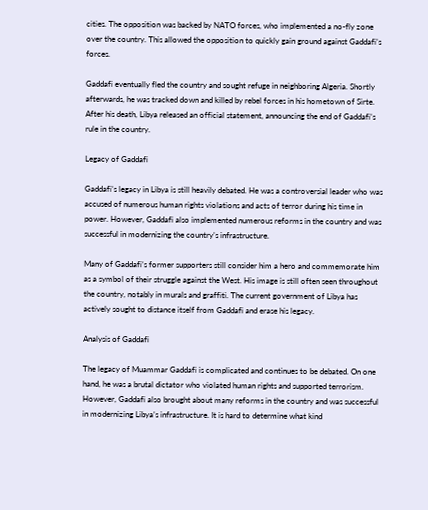cities. The opposition was backed by NATO forces, who implemented a no-fly zone over the country. This allowed the opposition to quickly gain ground against Gaddafi’s forces.

Gaddafi eventually fled the country and sought refuge in neighboring Algeria. Shortly afterwards, he was tracked down and killed by rebel forces in his hometown of Sirte. After his death, Libya released an official statement, announcing the end of Gaddafi’s rule in the country.

Legacy of Gaddafi

Gaddafi’s legacy in Libya is still heavily debated. He was a controversial leader who was accused of numerous human rights violations and acts of terror during his time in power. However, Gaddafi also implemented numerous reforms in the country and was successful in modernizing the country’s infrastructure.

Many of Gaddafi’s former supporters still consider him a hero and commemorate him as a symbol of their struggle against the West. His image is still often seen throughout the country, notably in murals and graffiti. The current government of Libya has actively sought to distance itself from Gaddafi and erase his legacy.

Analysis of Gaddafi

The legacy of Muammar Gaddafi is complicated and continues to be debated. On one hand, he was a brutal dictator who violated human rights and supported terrorism. However, Gaddafi also brought about many reforms in the country and was successful in modernizing Libya’s infrastructure. It is hard to determine what kind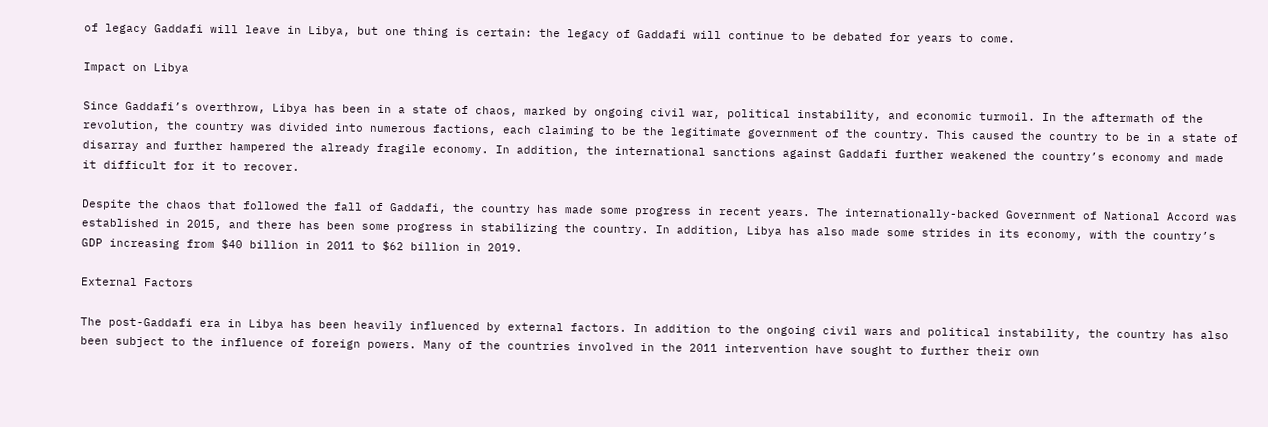of legacy Gaddafi will leave in Libya, but one thing is certain: the legacy of Gaddafi will continue to be debated for years to come.

Impact on Libya

Since Gaddafi’s overthrow, Libya has been in a state of chaos, marked by ongoing civil war, political instability, and economic turmoil. In the aftermath of the revolution, the country was divided into numerous factions, each claiming to be the legitimate government of the country. This caused the country to be in a state of disarray and further hampered the already fragile economy. In addition, the international sanctions against Gaddafi further weakened the country’s economy and made it difficult for it to recover.

Despite the chaos that followed the fall of Gaddafi, the country has made some progress in recent years. The internationally-backed Government of National Accord was established in 2015, and there has been some progress in stabilizing the country. In addition, Libya has also made some strides in its economy, with the country’s GDP increasing from $40 billion in 2011 to $62 billion in 2019.

External Factors

The post-Gaddafi era in Libya has been heavily influenced by external factors. In addition to the ongoing civil wars and political instability, the country has also been subject to the influence of foreign powers. Many of the countries involved in the 2011 intervention have sought to further their own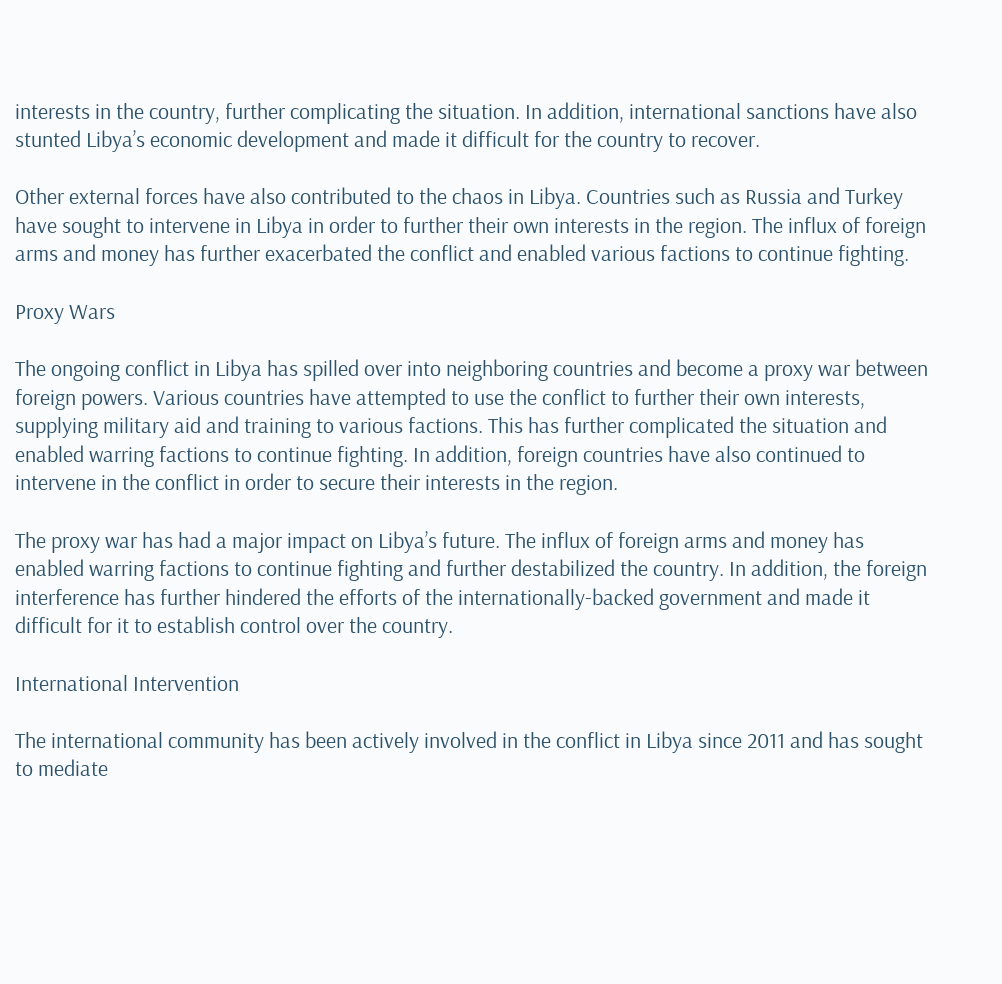interests in the country, further complicating the situation. In addition, international sanctions have also stunted Libya’s economic development and made it difficult for the country to recover.

Other external forces have also contributed to the chaos in Libya. Countries such as Russia and Turkey have sought to intervene in Libya in order to further their own interests in the region. The influx of foreign arms and money has further exacerbated the conflict and enabled various factions to continue fighting.

Proxy Wars

The ongoing conflict in Libya has spilled over into neighboring countries and become a proxy war between foreign powers. Various countries have attempted to use the conflict to further their own interests, supplying military aid and training to various factions. This has further complicated the situation and enabled warring factions to continue fighting. In addition, foreign countries have also continued to intervene in the conflict in order to secure their interests in the region.

The proxy war has had a major impact on Libya’s future. The influx of foreign arms and money has enabled warring factions to continue fighting and further destabilized the country. In addition, the foreign interference has further hindered the efforts of the internationally-backed government and made it difficult for it to establish control over the country.

International Intervention

The international community has been actively involved in the conflict in Libya since 2011 and has sought to mediate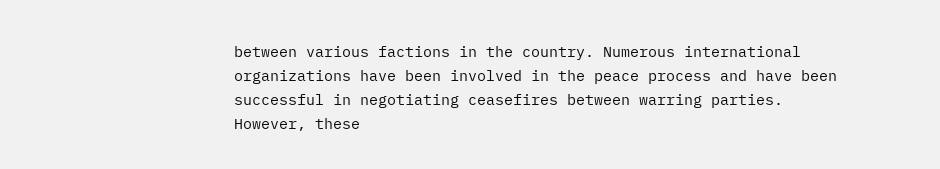between various factions in the country. Numerous international organizations have been involved in the peace process and have been successful in negotiating ceasefires between warring parties. However, these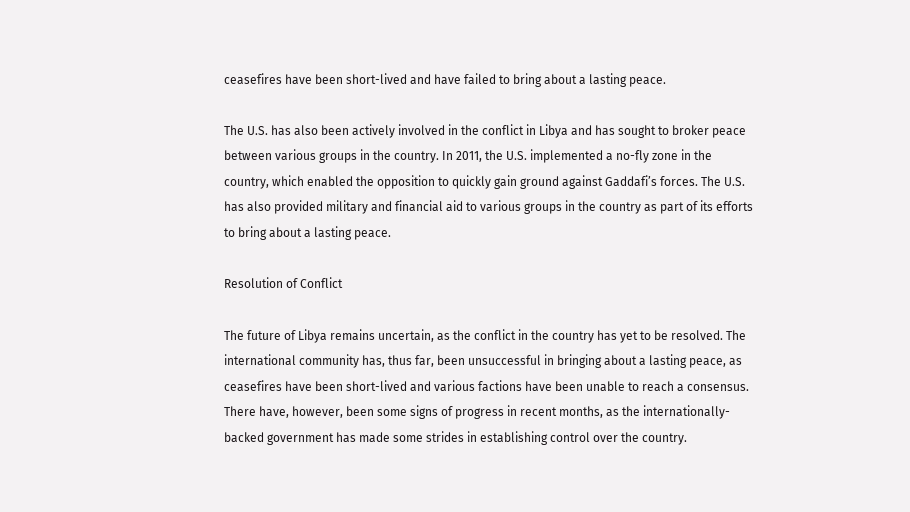ceasefires have been short-lived and have failed to bring about a lasting peace.

The U.S. has also been actively involved in the conflict in Libya and has sought to broker peace between various groups in the country. In 2011, the U.S. implemented a no-fly zone in the country, which enabled the opposition to quickly gain ground against Gaddafi’s forces. The U.S. has also provided military and financial aid to various groups in the country as part of its efforts to bring about a lasting peace.

Resolution of Conflict

The future of Libya remains uncertain, as the conflict in the country has yet to be resolved. The international community has, thus far, been unsuccessful in bringing about a lasting peace, as ceasefires have been short-lived and various factions have been unable to reach a consensus. There have, however, been some signs of progress in recent months, as the internationally-backed government has made some strides in establishing control over the country.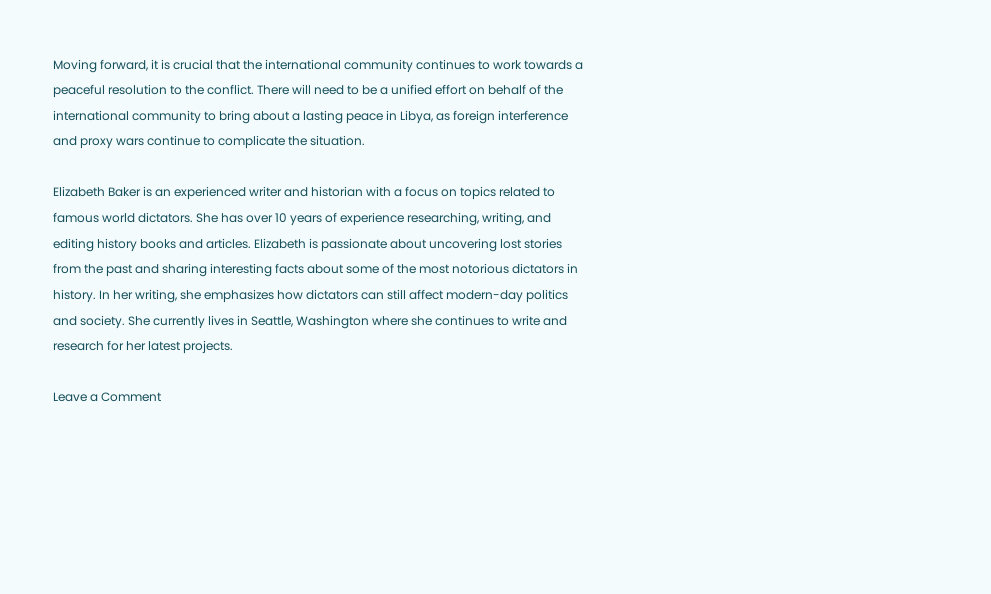Moving forward, it is crucial that the international community continues to work towards a peaceful resolution to the conflict. There will need to be a unified effort on behalf of the international community to bring about a lasting peace in Libya, as foreign interference and proxy wars continue to complicate the situation.

Elizabeth Baker is an experienced writer and historian with a focus on topics related to famous world dictators. She has over 10 years of experience researching, writing, and editing history books and articles. Elizabeth is passionate about uncovering lost stories from the past and sharing interesting facts about some of the most notorious dictators in history. In her writing, she emphasizes how dictators can still affect modern-day politics and society. She currently lives in Seattle, Washington where she continues to write and research for her latest projects.

Leave a Comment